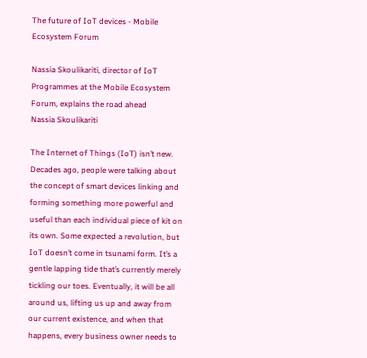The future of IoT devices - Mobile Ecosystem Forum

Nassia Skoulikariti, director of IoT Programmes at the Mobile Ecosystem Forum, explains the road ahead
Nassia Skoulikariti

The Internet of Things (IoT) isn’t new. Decades ago, people were talking about the concept of smart devices linking and forming something more powerful and useful than each individual piece of kit on its own. Some expected a revolution, but IoT doesn’t come in tsunami form. It’s a gentle lapping tide that’s currently merely tickling our toes. Eventually, it will be all around us, lifting us up and away from our current existence, and when that happens, every business owner needs to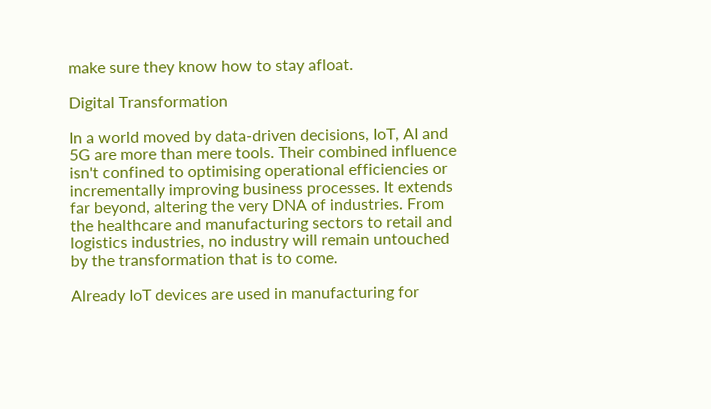make sure they know how to stay afloat.

Digital Transformation

In a world moved by data-driven decisions, IoT, AI and 5G are more than mere tools. Their combined influence isn't confined to optimising operational efficiencies or incrementally improving business processes. It extends far beyond, altering the very DNA of industries. From the healthcare and manufacturing sectors to retail and logistics industries, no industry will remain untouched by the transformation that is to come.

Already IoT devices are used in manufacturing for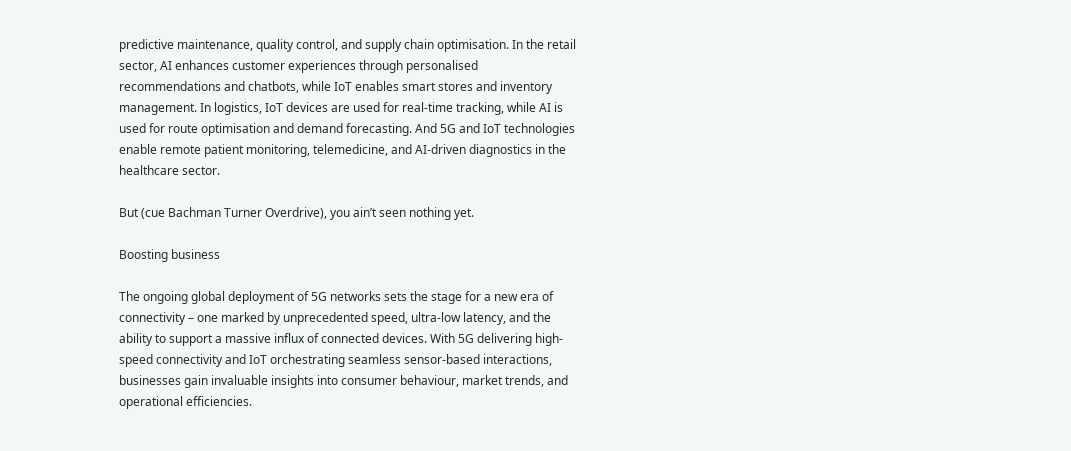predictive maintenance, quality control, and supply chain optimisation. In the retail sector, AI enhances customer experiences through personalised recommendations and chatbots, while IoT enables smart stores and inventory management. In logistics, IoT devices are used for real-time tracking, while AI is used for route optimisation and demand forecasting. And 5G and IoT technologies enable remote patient monitoring, telemedicine, and AI-driven diagnostics in the healthcare sector.

But (cue Bachman Turner Overdrive), you ain’t seen nothing yet.

Boosting business

The ongoing global deployment of 5G networks sets the stage for a new era of connectivity – one marked by unprecedented speed, ultra-low latency, and the ability to support a massive influx of connected devices. With 5G delivering high-speed connectivity and IoT orchestrating seamless sensor-based interactions, businesses gain invaluable insights into consumer behaviour, market trends, and operational efficiencies.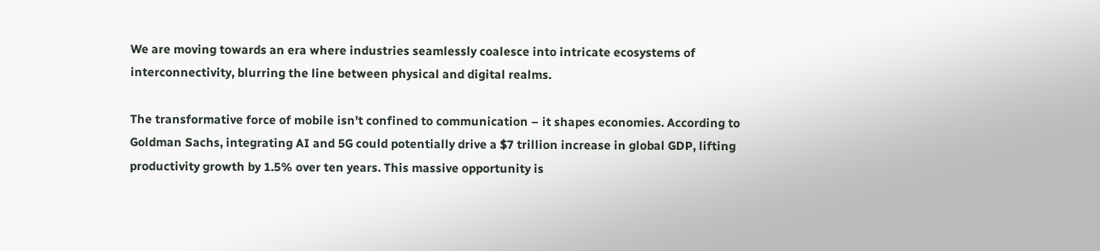We are moving towards an era where industries seamlessly coalesce into intricate ecosystems of interconnectivity, blurring the line between physical and digital realms.

The transformative force of mobile isn't confined to communication – it shapes economies. According to Goldman Sachs, integrating AI and 5G could potentially drive a $7 trillion increase in global GDP, lifting productivity growth by 1.5% over ten years. This massive opportunity is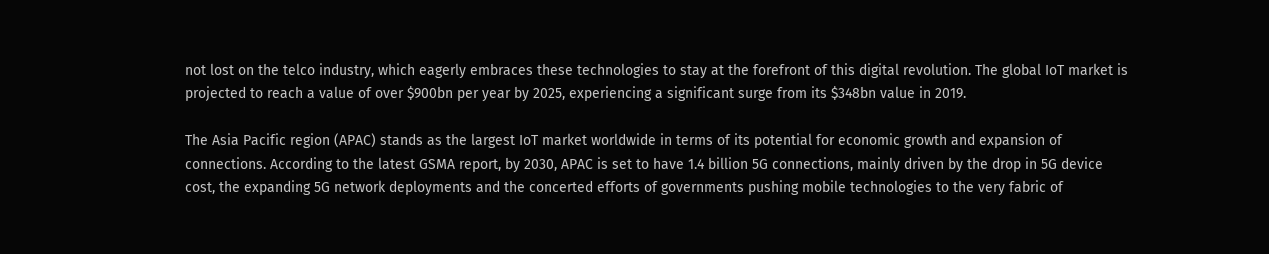not lost on the telco industry, which eagerly embraces these technologies to stay at the forefront of this digital revolution. The global IoT market is projected to reach a value of over $900bn per year by 2025, experiencing a significant surge from its $348bn value in 2019.

The Asia Pacific region (APAC) stands as the largest IoT market worldwide in terms of its potential for economic growth and expansion of connections. According to the latest GSMA report, by 2030, APAC is set to have 1.4 billion 5G connections, mainly driven by the drop in 5G device cost, the expanding 5G network deployments and the concerted efforts of governments pushing mobile technologies to the very fabric of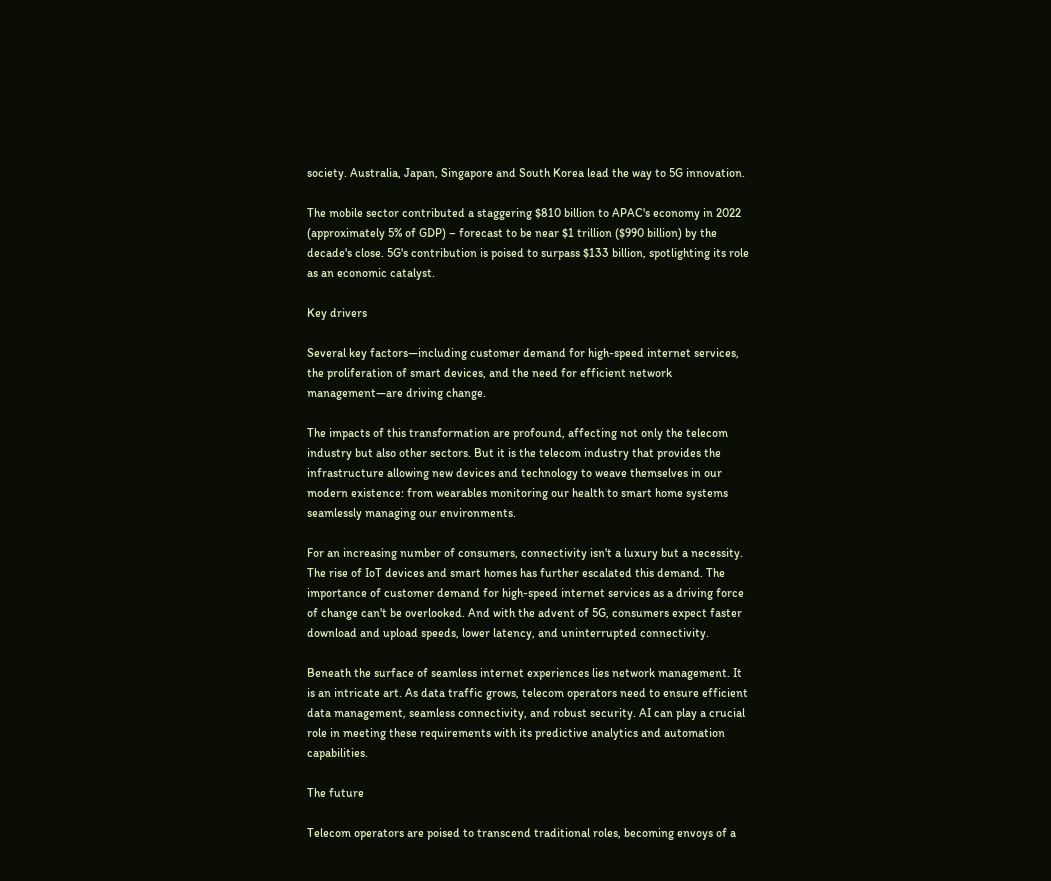society. Australia, Japan, Singapore and South Korea lead the way to 5G innovation.

The mobile sector contributed a staggering $810 billion to APAC's economy in 2022 (approximately 5% of GDP) – forecast to be near $1 trillion ($990 billion) by the decade's close. 5G's contribution is poised to surpass $133 billion, spotlighting its role as an economic catalyst.

Key drivers

Several key factors—including customer demand for high-speed internet services, the proliferation of smart devices, and the need for efficient network management—are driving change.

The impacts of this transformation are profound, affecting not only the telecom industry but also other sectors. But it is the telecom industry that provides the infrastructure allowing new devices and technology to weave themselves in our modern existence: from wearables monitoring our health to smart home systems seamlessly managing our environments.

For an increasing number of consumers, connectivity isn't a luxury but a necessity. The rise of IoT devices and smart homes has further escalated this demand. The importance of customer demand for high-speed internet services as a driving force of change can't be overlooked. And with the advent of 5G, consumers expect faster download and upload speeds, lower latency, and uninterrupted connectivity.

Beneath the surface of seamless internet experiences lies network management. It is an intricate art. As data traffic grows, telecom operators need to ensure efficient data management, seamless connectivity, and robust security. AI can play a crucial role in meeting these requirements with its predictive analytics and automation capabilities.

The future

Telecom operators are poised to transcend traditional roles, becoming envoys of a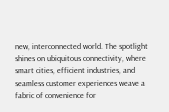new, interconnected world. The spotlight shines on ubiquitous connectivity, where smart cities, efficient industries, and seamless customer experiences weave a fabric of convenience for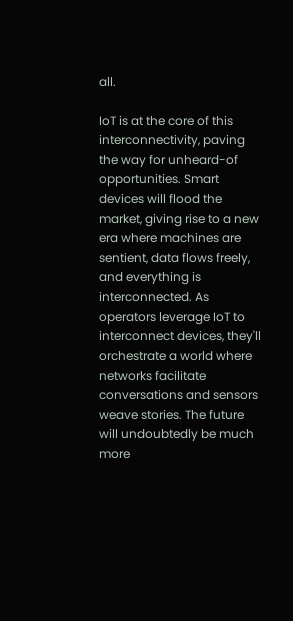all.

IoT is at the core of this interconnectivity, paving the way for unheard-of opportunities. Smart devices will flood the market, giving rise to a new era where machines are sentient, data flows freely, and everything is interconnected. As operators leverage IoT to interconnect devices, they'll orchestrate a world where networks facilitate conversations and sensors weave stories. The future will undoubtedly be much more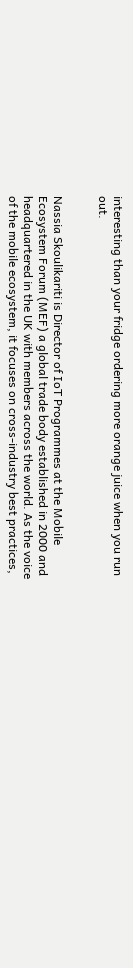interesting than your fridge ordering more orange juice when you run out.


Nassia Skoulikariti is Director of IoT Programmes at the Mobile Ecosystem Forum (MEF) a global trade body established in 2000 and headquartered in the UK with members across the world. As the voice of the mobile ecosystem, it focuses on cross-industry best practices,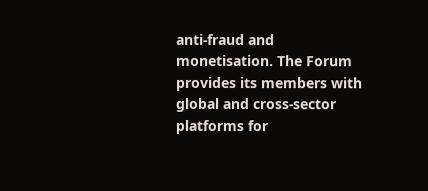anti-fraud and monetisation. The Forum provides its members with global and cross-sector platforms for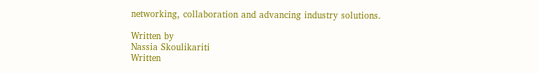networking, collaboration and advancing industry solutions.

Written by
Nassia Skoulikariti
Written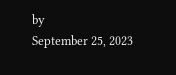by
September 25, 2023